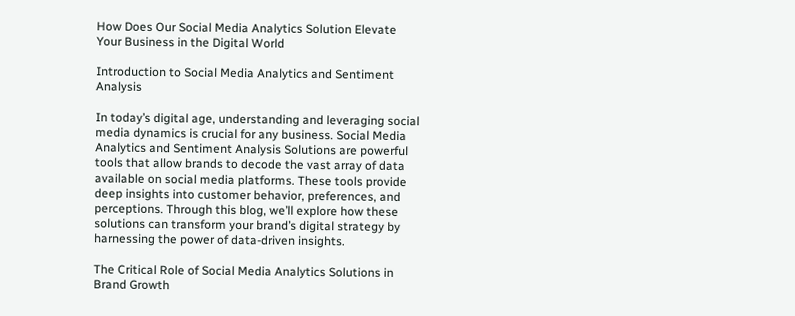How Does Our Social Media Analytics Solution Elevate Your Business in the Digital World

Introduction to Social Media Analytics and Sentiment Analysis

In today’s digital age, understanding and leveraging social media dynamics is crucial for any business. Social Media Analytics and Sentiment Analysis Solutions are powerful tools that allow brands to decode the vast array of data available on social media platforms. These tools provide deep insights into customer behavior, preferences, and perceptions. Through this blog, we’ll explore how these solutions can transform your brand’s digital strategy by harnessing the power of data-driven insights.

The Critical Role of Social Media Analytics Solutions in Brand Growth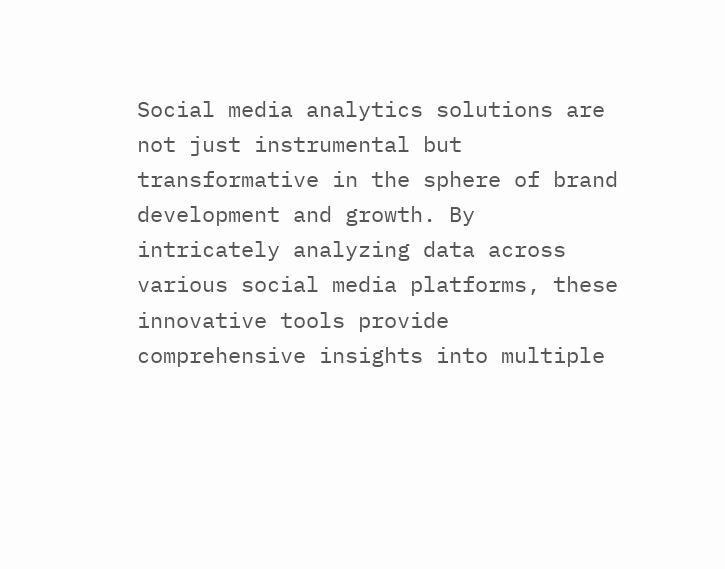Social media analytics solutions are not just instrumental but transformative in the sphere of brand development and growth. By intricately analyzing data across various social media platforms, these innovative tools provide comprehensive insights into multiple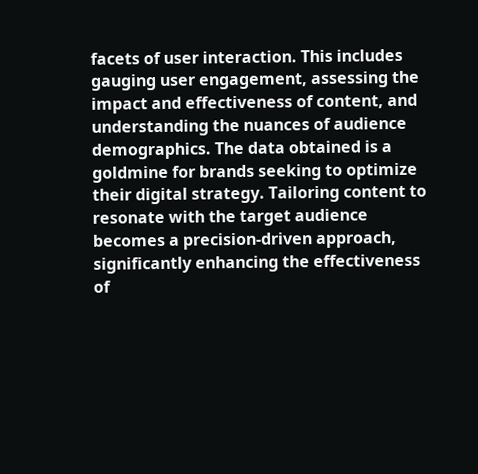facets of user interaction. This includes gauging user engagement, assessing the impact and effectiveness of content, and understanding the nuances of audience demographics. The data obtained is a goldmine for brands seeking to optimize their digital strategy. Tailoring content to resonate with the target audience becomes a precision-driven approach, significantly enhancing the effectiveness of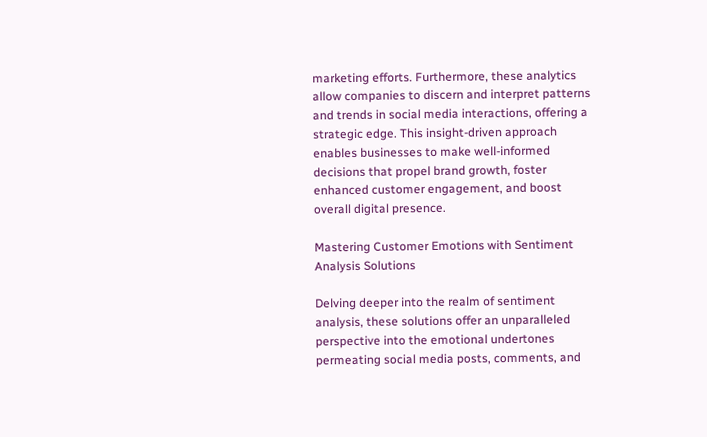marketing efforts. Furthermore, these analytics allow companies to discern and interpret patterns and trends in social media interactions, offering a strategic edge. This insight-driven approach enables businesses to make well-informed decisions that propel brand growth, foster enhanced customer engagement, and boost overall digital presence.

Mastering Customer Emotions with Sentiment Analysis Solutions

Delving deeper into the realm of sentiment analysis, these solutions offer an unparalleled perspective into the emotional undertones permeating social media posts, comments, and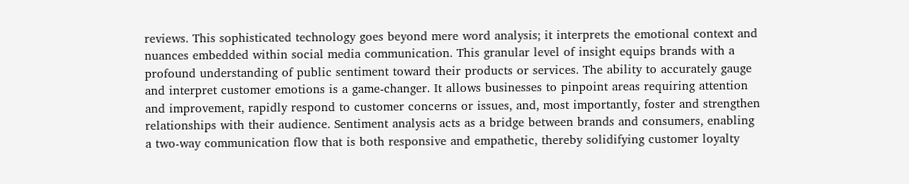reviews. This sophisticated technology goes beyond mere word analysis; it interprets the emotional context and nuances embedded within social media communication. This granular level of insight equips brands with a profound understanding of public sentiment toward their products or services. The ability to accurately gauge and interpret customer emotions is a game-changer. It allows businesses to pinpoint areas requiring attention and improvement, rapidly respond to customer concerns or issues, and, most importantly, foster and strengthen relationships with their audience. Sentiment analysis acts as a bridge between brands and consumers, enabling a two-way communication flow that is both responsive and empathetic, thereby solidifying customer loyalty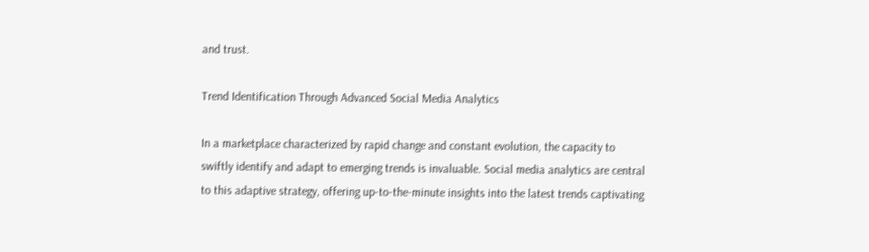and trust.

Trend Identification Through Advanced Social Media Analytics

In a marketplace characterized by rapid change and constant evolution, the capacity to swiftly identify and adapt to emerging trends is invaluable. Social media analytics are central to this adaptive strategy, offering up-to-the-minute insights into the latest trends captivating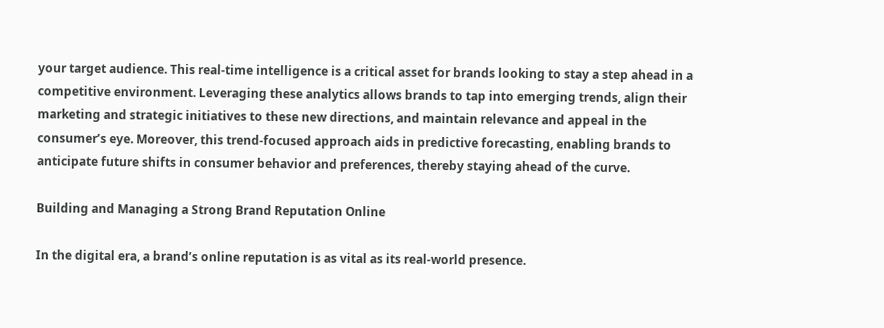your target audience. This real-time intelligence is a critical asset for brands looking to stay a step ahead in a competitive environment. Leveraging these analytics allows brands to tap into emerging trends, align their marketing and strategic initiatives to these new directions, and maintain relevance and appeal in the consumer’s eye. Moreover, this trend-focused approach aids in predictive forecasting, enabling brands to anticipate future shifts in consumer behavior and preferences, thereby staying ahead of the curve.

Building and Managing a Strong Brand Reputation Online

In the digital era, a brand’s online reputation is as vital as its real-world presence.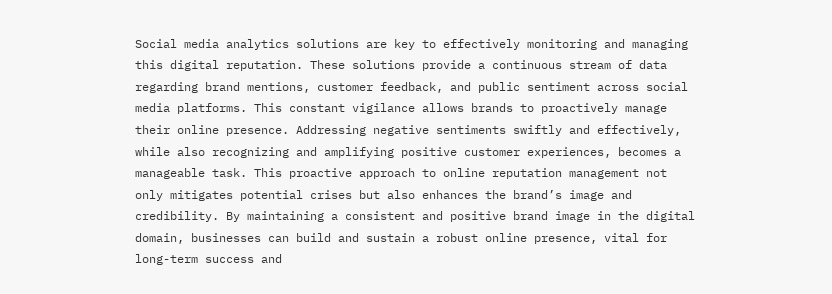Social media analytics solutions are key to effectively monitoring and managing this digital reputation. These solutions provide a continuous stream of data regarding brand mentions, customer feedback, and public sentiment across social media platforms. This constant vigilance allows brands to proactively manage their online presence. Addressing negative sentiments swiftly and effectively, while also recognizing and amplifying positive customer experiences, becomes a manageable task. This proactive approach to online reputation management not only mitigates potential crises but also enhances the brand’s image and credibility. By maintaining a consistent and positive brand image in the digital domain, businesses can build and sustain a robust online presence, vital for long-term success and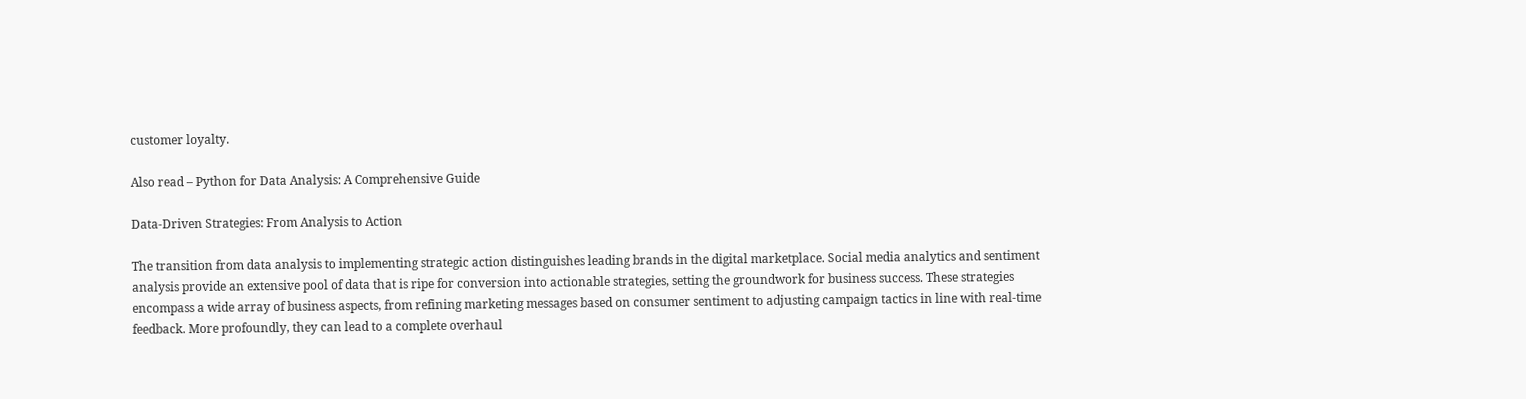customer loyalty.

Also read – Python for Data Analysis: A Comprehensive Guide

Data-Driven Strategies: From Analysis to Action

The transition from data analysis to implementing strategic action distinguishes leading brands in the digital marketplace. Social media analytics and sentiment analysis provide an extensive pool of data that is ripe for conversion into actionable strategies, setting the groundwork for business success. These strategies encompass a wide array of business aspects, from refining marketing messages based on consumer sentiment to adjusting campaign tactics in line with real-time feedback. More profoundly, they can lead to a complete overhaul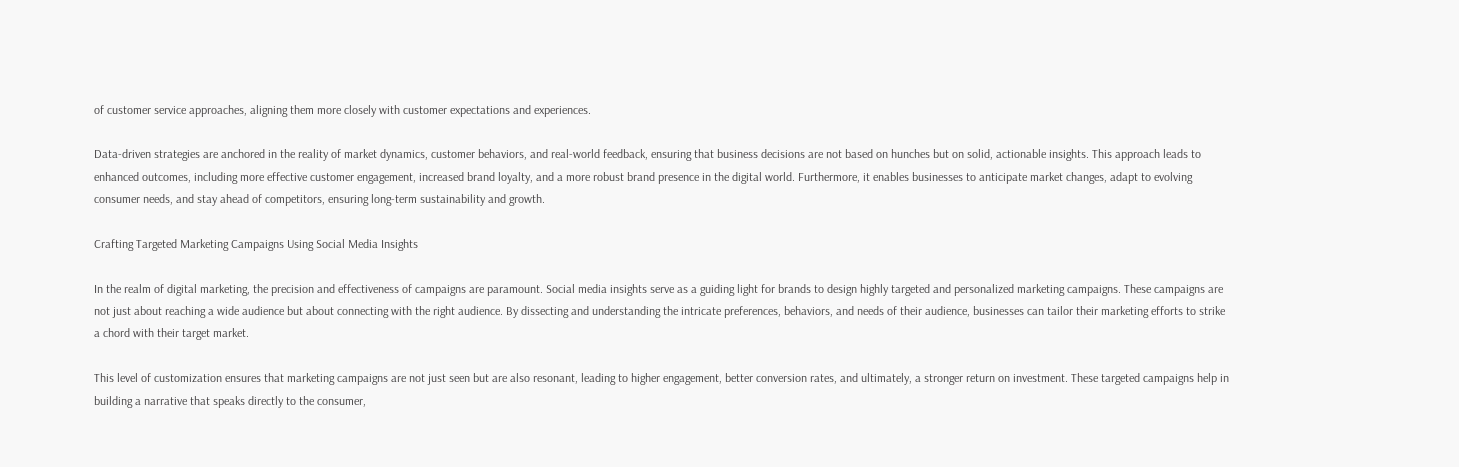of customer service approaches, aligning them more closely with customer expectations and experiences.

Data-driven strategies are anchored in the reality of market dynamics, customer behaviors, and real-world feedback, ensuring that business decisions are not based on hunches but on solid, actionable insights. This approach leads to enhanced outcomes, including more effective customer engagement, increased brand loyalty, and a more robust brand presence in the digital world. Furthermore, it enables businesses to anticipate market changes, adapt to evolving consumer needs, and stay ahead of competitors, ensuring long-term sustainability and growth.

Crafting Targeted Marketing Campaigns Using Social Media Insights

In the realm of digital marketing, the precision and effectiveness of campaigns are paramount. Social media insights serve as a guiding light for brands to design highly targeted and personalized marketing campaigns. These campaigns are not just about reaching a wide audience but about connecting with the right audience. By dissecting and understanding the intricate preferences, behaviors, and needs of their audience, businesses can tailor their marketing efforts to strike a chord with their target market.

This level of customization ensures that marketing campaigns are not just seen but are also resonant, leading to higher engagement, better conversion rates, and ultimately, a stronger return on investment. These targeted campaigns help in building a narrative that speaks directly to the consumer,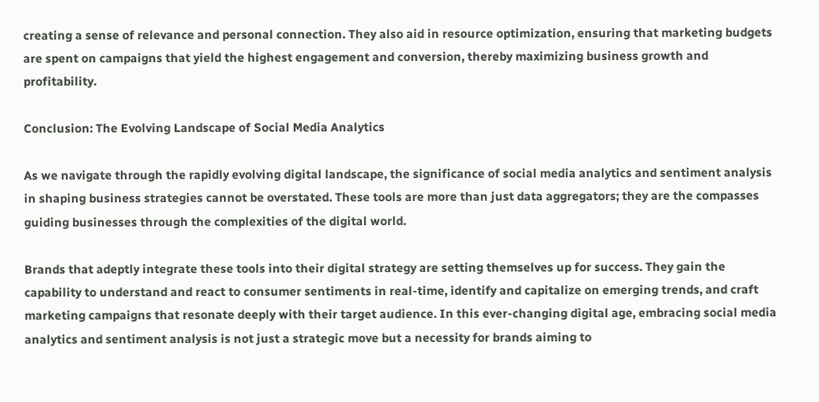creating a sense of relevance and personal connection. They also aid in resource optimization, ensuring that marketing budgets are spent on campaigns that yield the highest engagement and conversion, thereby maximizing business growth and profitability.

Conclusion: The Evolving Landscape of Social Media Analytics

As we navigate through the rapidly evolving digital landscape, the significance of social media analytics and sentiment analysis in shaping business strategies cannot be overstated. These tools are more than just data aggregators; they are the compasses guiding businesses through the complexities of the digital world.

Brands that adeptly integrate these tools into their digital strategy are setting themselves up for success. They gain the capability to understand and react to consumer sentiments in real-time, identify and capitalize on emerging trends, and craft marketing campaigns that resonate deeply with their target audience. In this ever-changing digital age, embracing social media analytics and sentiment analysis is not just a strategic move but a necessity for brands aiming to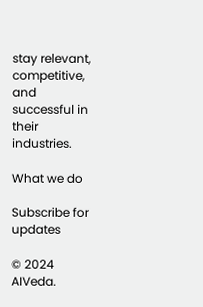stay relevant, competitive, and successful in their industries.

What we do

Subscribe for updates

© 2024 AIVeda.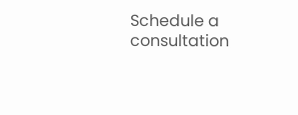Schedule a consultation